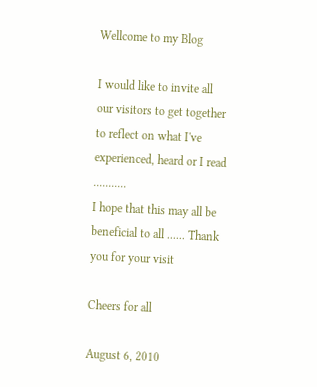Wellcome to my Blog

I would like to invite all our visitors to get together to reflect on what I've experienced, heard or I read ...........
I hope that this may all be beneficial to all ...... Thank you for your visit

Cheers for all

August 6, 2010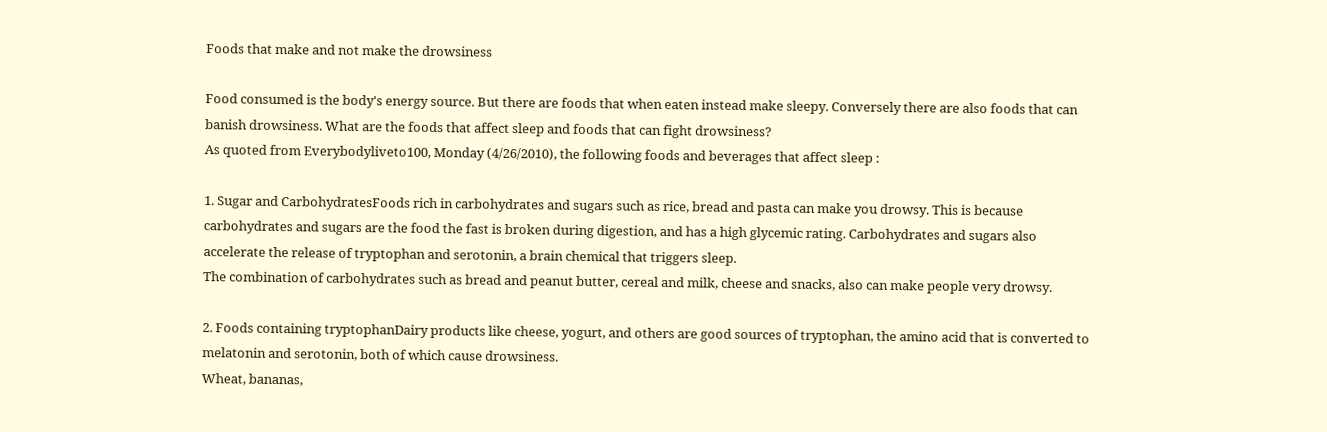Foods that make and not make the drowsiness

Food consumed is the body's energy source. But there are foods that when eaten instead make sleepy. Conversely there are also foods that can banish drowsiness. What are the foods that affect sleep and foods that can fight drowsiness?
As quoted from Everybodyliveto100, Monday (4/26/2010), the following foods and beverages that affect sleep :

1. Sugar and CarbohydratesFoods rich in carbohydrates and sugars such as rice, bread and pasta can make you drowsy. This is because carbohydrates and sugars are the food the fast is broken during digestion, and has a high glycemic rating. Carbohydrates and sugars also accelerate the release of tryptophan and serotonin, a brain chemical that triggers sleep.
The combination of carbohydrates such as bread and peanut butter, cereal and milk, cheese and snacks, also can make people very drowsy.

2. Foods containing tryptophanDairy products like cheese, yogurt, and others are good sources of tryptophan, the amino acid that is converted to melatonin and serotonin, both of which cause drowsiness.
Wheat, bananas,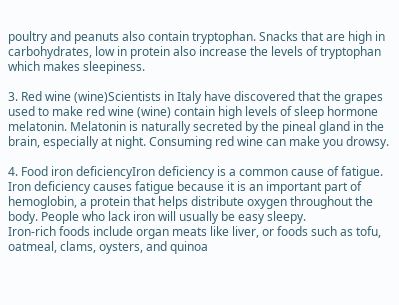poultry and peanuts also contain tryptophan. Snacks that are high in carbohydrates, low in protein also increase the levels of tryptophan which makes sleepiness.

3. Red wine (wine)Scientists in Italy have discovered that the grapes used to make red wine (wine) contain high levels of sleep hormone melatonin. Melatonin is naturally secreted by the pineal gland in the brain, especially at night. Consuming red wine can make you drowsy.

4. Food iron deficiencyIron deficiency is a common cause of fatigue. Iron deficiency causes fatigue because it is an important part of hemoglobin, a protein that helps distribute oxygen throughout the body. People who lack iron will usually be easy sleepy.
Iron-rich foods include organ meats like liver, or foods such as tofu, oatmeal, clams, oysters, and quinoa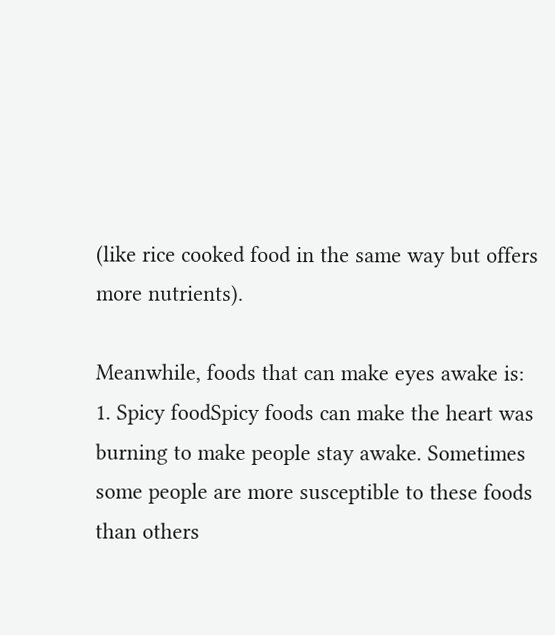(like rice cooked food in the same way but offers more nutrients).

Meanwhile, foods that can make eyes awake is:
1. Spicy foodSpicy foods can make the heart was burning to make people stay awake. Sometimes some people are more susceptible to these foods than others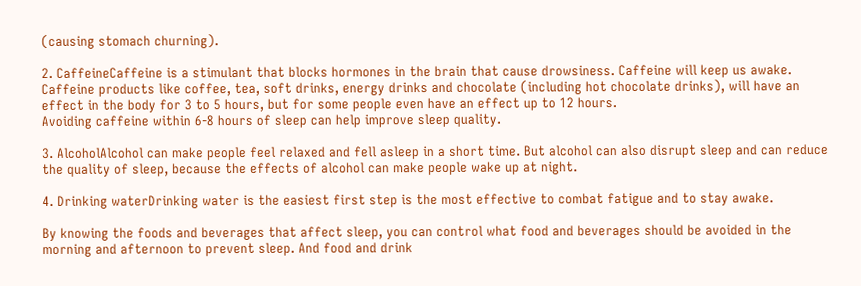(causing stomach churning).

2. CaffeineCaffeine is a stimulant that blocks hormones in the brain that cause drowsiness. Caffeine will keep us awake.
Caffeine products like coffee, tea, soft drinks, energy drinks and chocolate (including hot chocolate drinks), will have an effect in the body for 3 to 5 hours, but for some people even have an effect up to 12 hours.
Avoiding caffeine within 6-8 hours of sleep can help improve sleep quality.

3. AlcoholAlcohol can make people feel relaxed and fell asleep in a short time. But alcohol can also disrupt sleep and can reduce the quality of sleep, because the effects of alcohol can make people wake up at night.

4. Drinking waterDrinking water is the easiest first step is the most effective to combat fatigue and to stay awake.

By knowing the foods and beverages that affect sleep, you can control what food and beverages should be avoided in the morning and afternoon to prevent sleep. And food and drink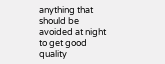anything that should be avoided at night to get good quality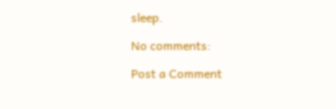sleep.

No comments:

Post a Comment